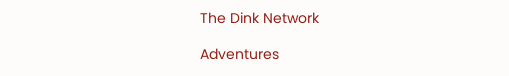The Dink Network

Adventures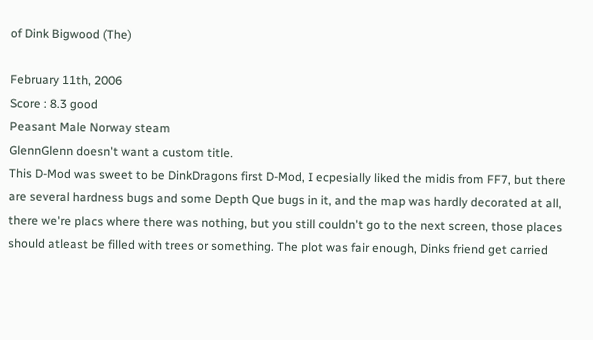of Dink Bigwood (The)

February 11th, 2006
Score : 8.3 good
Peasant Male Norway steam
GlennGlenn doesn't want a custom title.
This D-Mod was sweet to be DinkDragons first D-Mod, I ecpesially liked the midis from FF7, but there are several hardness bugs and some Depth Que bugs in it, and the map was hardly decorated at all, there we're placs where there was nothing, but you still couldn't go to the next screen, those places should atleast be filled with trees or something. The plot was fair enough, Dinks friend get carried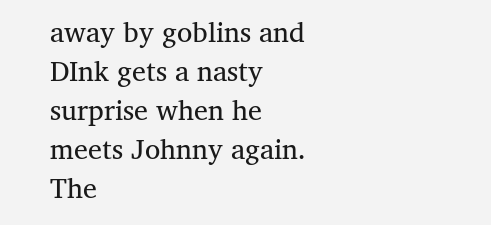away by goblins and DInk gets a nasty surprise when he meets Johnny again. The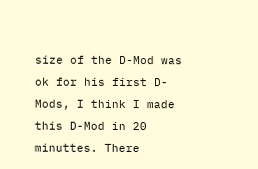size of the D-Mod was ok for his first D-Mods, I think I made this D-Mod in 20 minuttes. There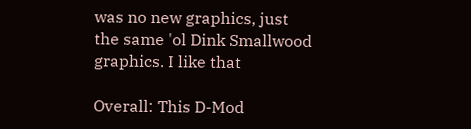was no new graphics, just the same 'ol Dink Smallwood graphics. I like that

Overall: This D-Mod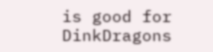is good for DinkDragons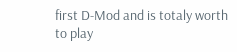first D-Mod and is totaly worth to play